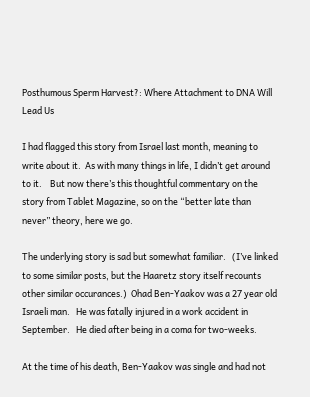Posthumous Sperm Harvest?: Where Attachment to DNA Will Lead Us

I had flagged this story from Israel last month, meaning to write about it.  As with many things in life, I didn’t get around to it.    But now there’s this thoughtful commentary on the story from Tablet Magazine, so on the “better late than never” theory, here we go.

The underlying story is sad but somewhat familiar.   (I’ve linked to some similar posts, but the Haaretz story itself recounts other similar occurances.)  Ohad Ben-Yaakov was a 27 year old Israeli man.   He was fatally injured in a work accident in September.   He died after being in a coma for two-weeks.

At the time of his death, Ben-Yaakov was single and had not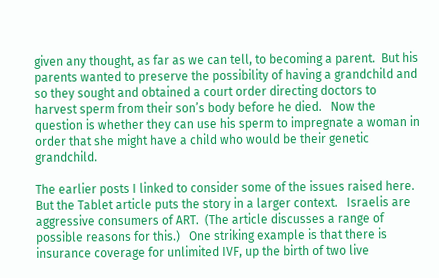given any thought, as far as we can tell, to becoming a parent.  But his parents wanted to preserve the possibility of having a grandchild and so they sought and obtained a court order directing doctors to harvest sperm from their son’s body before he died.   Now the question is whether they can use his sperm to impregnate a woman in order that she might have a child who would be their genetic grandchild.

The earlier posts I linked to consider some of the issues raised here.  But the Tablet article puts the story in a larger context.   Israelis are aggressive consumers of ART.  (The article discusses a range of possible reasons for this.)   One striking example is that there is insurance coverage for unlimited IVF, up the birth of two live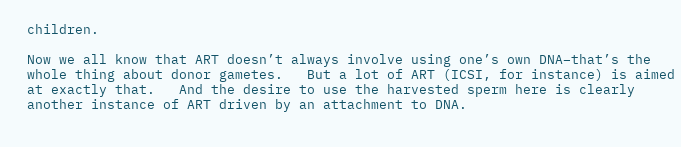children.

Now we all know that ART doesn’t always involve using one’s own DNA–that’s the whole thing about donor gametes.   But a lot of ART (ICSI, for instance) is aimed at exactly that.   And the desire to use the harvested sperm here is clearly another instance of ART driven by an attachment to DNA.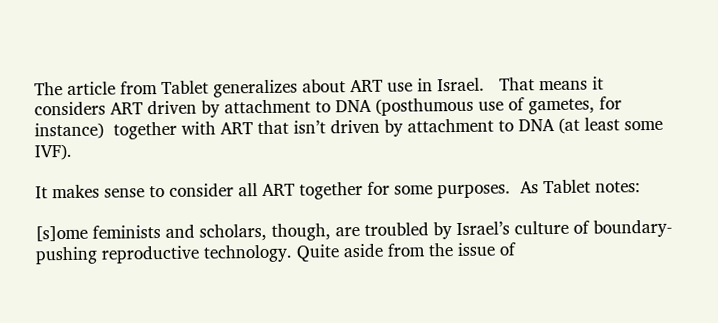The article from Tablet generalizes about ART use in Israel.   That means it considers ART driven by attachment to DNA (posthumous use of gametes, for instance)  together with ART that isn’t driven by attachment to DNA (at least some IVF).

It makes sense to consider all ART together for some purposes.  As Tablet notes:

[s]ome feminists and scholars, though, are troubled by Israel’s culture of boundary-pushing reproductive technology. Quite aside from the issue of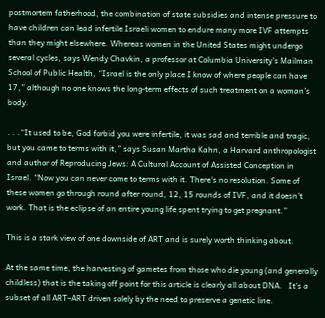postmortem fatherhood, the combination of state subsidies and intense pressure to have children can lead infertile Israeli women to endure many more IVF attempts than they might elsewhere. Whereas women in the United States might undergo several cycles, says Wendy Chavkin, a professor at Columbia University’s Mailman School of Public Health, “Israel is the only place I know of where people can have 17,” although no one knows the long-term effects of such treatment on a woman’s body.

. . .“It used to be, God forbid you were infertile, it was sad and terrible and tragic, but you came to terms with it,” says Susan Martha Kahn, a Harvard anthropologist and author of Reproducing Jews: A Cultural Account of Assisted Conception in Israel. “Now you can never come to terms with it. There’s no resolution. Some of these women go through round after round, 12, 15 rounds of IVF, and it doesn’t work. That is the eclipse of an entire young life spent trying to get pregnant.”

This is a stark view of one downside of ART and is surely worth thinking about.

At the same time, the harvesting of gametes from those who die young (and generally childless) that is the taking off point for this article is clearly all about DNA.   It’s a subset of all ART–ART driven solely by the need to preserve a genetic line.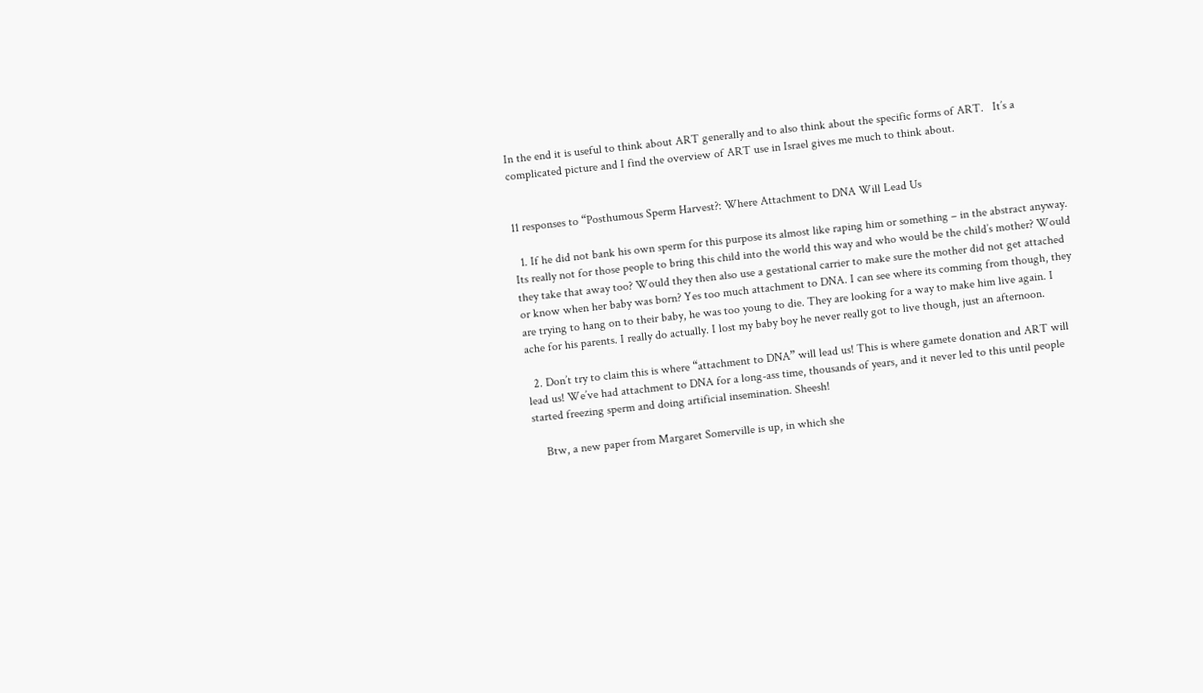In the end it is useful to think about ART generally and to also think about the specific forms of ART.   It’s a complicated picture and I find the overview of ART use in Israel gives me much to think about.


11 responses to “Posthumous Sperm Harvest?: Where Attachment to DNA Will Lead Us

  1. If he did not bank his own sperm for this purpose its almost like raping him or something – in the abstract anyway. Its really not for those people to bring this child into the world this way and who would be the child’s mother? Would they take that away too? Would they then also use a gestational carrier to make sure the mother did not get attached or know when her baby was born? Yes too much attachment to DNA. I can see where its comming from though, they are trying to hang on to their baby, he was too young to die. They are looking for a way to make him live again. I ache for his parents. I really do actually. I lost my baby boy he never really got to live though, just an afternoon.

  2. Don’t try to claim this is where “attachment to DNA” will lead us! This is where gamete donation and ART will lead us! We’ve had attachment to DNA for a long-ass time, thousands of years, and it never led to this until people started freezing sperm and doing artificial insemination. Sheesh!

    Btw, a new paper from Margaret Somerville is up, in which she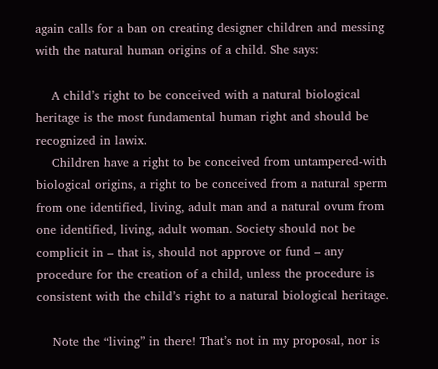again calls for a ban on creating designer children and messing with the natural human origins of a child. She says:

    A child’s right to be conceived with a natural biological heritage is the most fundamental human right and should be recognized in lawix.
    Children have a right to be conceived from untampered-with biological origins, a right to be conceived from a natural sperm from one identified, living, adult man and a natural ovum from one identified, living, adult woman. Society should not be complicit in – that is, should not approve or fund – any procedure for the creation of a child, unless the procedure is consistent with the child’s right to a natural biological heritage.

    Note the “living” in there! That’s not in my proposal, nor is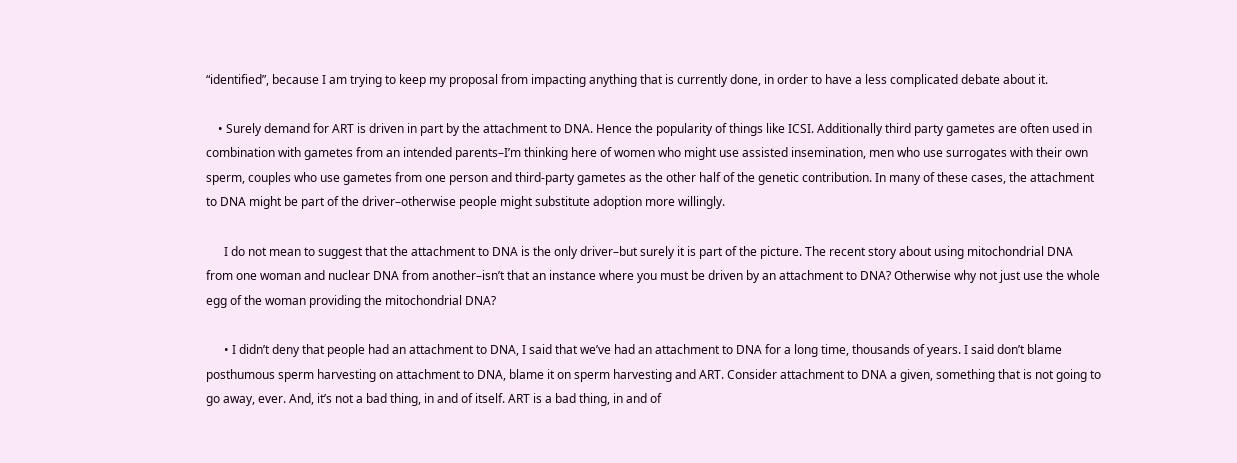“identified”, because I am trying to keep my proposal from impacting anything that is currently done, in order to have a less complicated debate about it.

    • Surely demand for ART is driven in part by the attachment to DNA. Hence the popularity of things like ICSI. Additionally third party gametes are often used in combination with gametes from an intended parents–I’m thinking here of women who might use assisted insemination, men who use surrogates with their own sperm, couples who use gametes from one person and third-party gametes as the other half of the genetic contribution. In many of these cases, the attachment to DNA might be part of the driver–otherwise people might substitute adoption more willingly.

      I do not mean to suggest that the attachment to DNA is the only driver–but surely it is part of the picture. The recent story about using mitochondrial DNA from one woman and nuclear DNA from another–isn’t that an instance where you must be driven by an attachment to DNA? Otherwise why not just use the whole egg of the woman providing the mitochondrial DNA?

      • I didn’t deny that people had an attachment to DNA, I said that we’ve had an attachment to DNA for a long time, thousands of years. I said don’t blame posthumous sperm harvesting on attachment to DNA, blame it on sperm harvesting and ART. Consider attachment to DNA a given, something that is not going to go away, ever. And, it’s not a bad thing, in and of itself. ART is a bad thing, in and of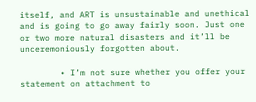itself, and ART is unsustainable and unethical and is going to go away fairly soon. Just one or two more natural disasters and it’ll be unceremoniously forgotten about.

        • I’m not sure whether you offer your statement on attachment to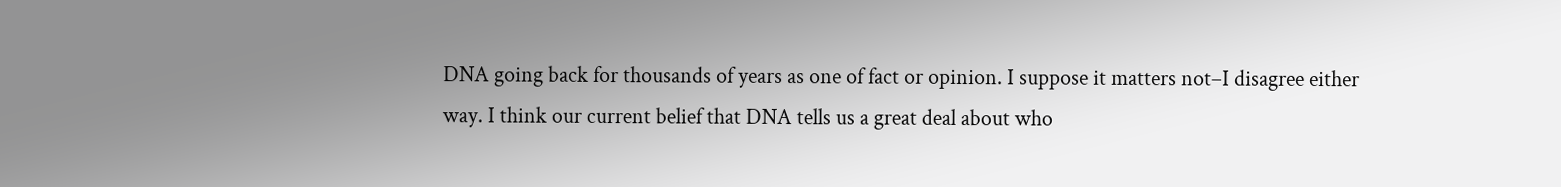DNA going back for thousands of years as one of fact or opinion. I suppose it matters not–I disagree either way. I think our current belief that DNA tells us a great deal about who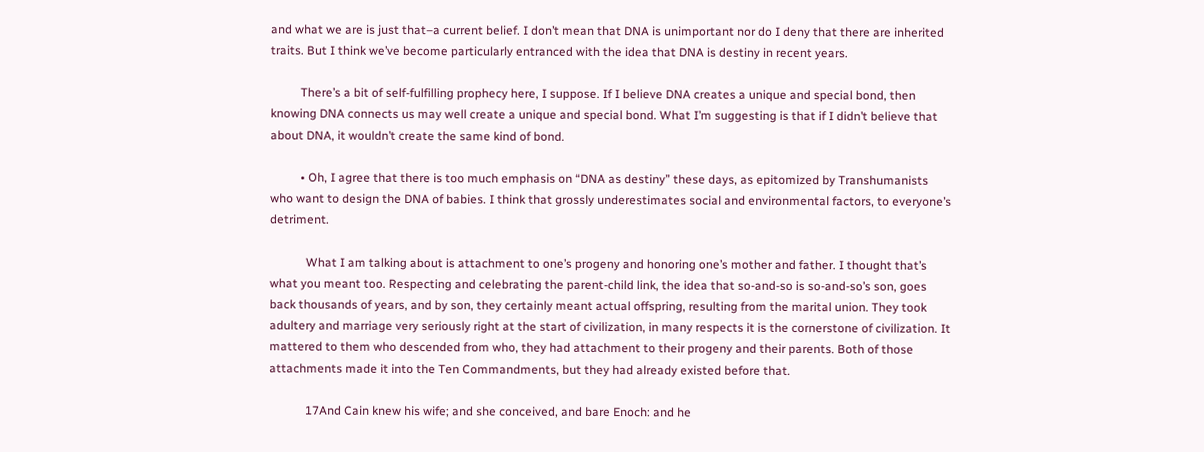and what we are is just that–a current belief. I don’t mean that DNA is unimportant nor do I deny that there are inherited traits. But I think we’ve become particularly entranced with the idea that DNA is destiny in recent years.

          There’s a bit of self-fulfilling prophecy here, I suppose. If I believe DNA creates a unique and special bond, then knowing DNA connects us may well create a unique and special bond. What I’m suggesting is that if I didn’t believe that about DNA, it wouldn’t create the same kind of bond.

          • Oh, I agree that there is too much emphasis on “DNA as destiny” these days, as epitomized by Transhumanists who want to design the DNA of babies. I think that grossly underestimates social and environmental factors, to everyone’s detriment.

            What I am talking about is attachment to one’s progeny and honoring one’s mother and father. I thought that’s what you meant too. Respecting and celebrating the parent-child link, the idea that so-and-so is so-and-so’s son, goes back thousands of years, and by son, they certainly meant actual offspring, resulting from the marital union. They took adultery and marriage very seriously right at the start of civilization, in many respects it is the cornerstone of civilization. It mattered to them who descended from who, they had attachment to their progeny and their parents. Both of those attachments made it into the Ten Commandments, but they had already existed before that.

            17And Cain knew his wife; and she conceived, and bare Enoch: and he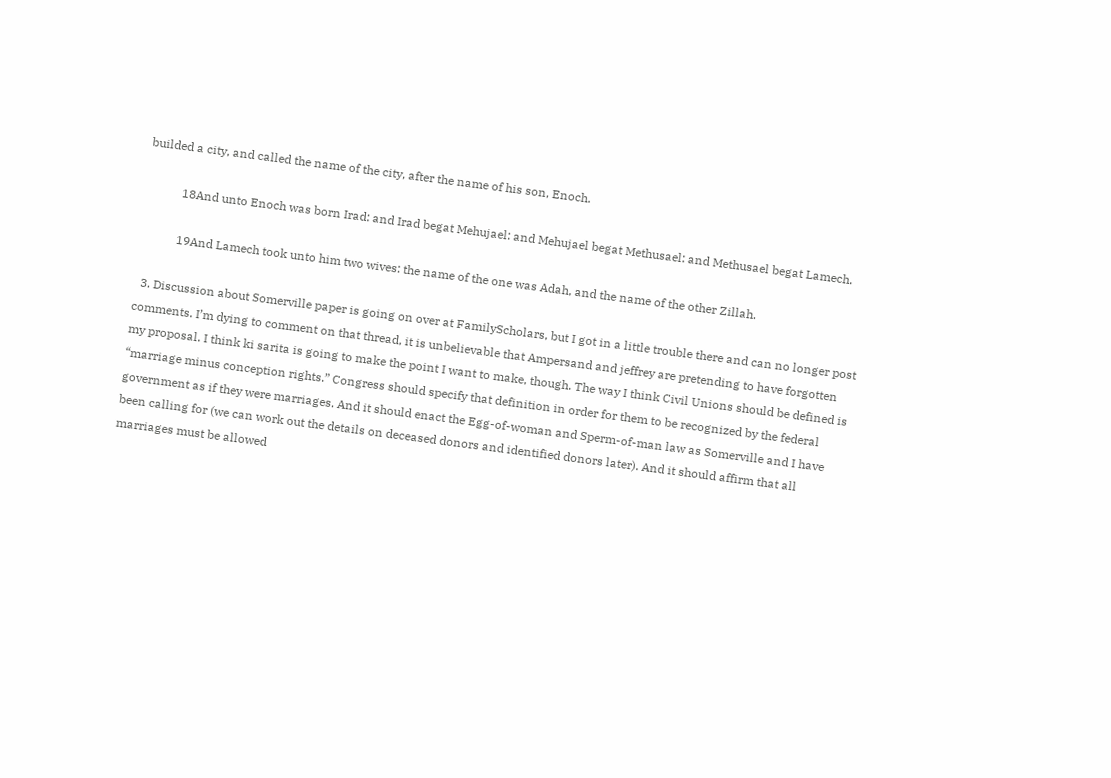builded a city, and called the name of the city, after the name of his son, Enoch.

            18And unto Enoch was born Irad: and Irad begat Mehujael: and Mehujael begat Methusael: and Methusael begat Lamech.

            19And Lamech took unto him two wives: the name of the one was Adah, and the name of the other Zillah.

  3. Discussion about Somerville paper is going on over at FamilyScholars, but I got in a little trouble there and can no longer post comments. I’m dying to comment on that thread, it is unbelievable that Ampersand and jeffrey are pretending to have forgotten my proposal. I think ki sarita is going to make the point I want to make, though. The way I think Civil Unions should be defined is “marriage minus conception rights.” Congress should specify that definition in order for them to be recognized by the federal government as if they were marriages. And it should enact the Egg-of-woman and Sperm-of-man law as Somerville and I have been calling for (we can work out the details on deceased donors and identified donors later). And it should affirm that all marriages must be allowed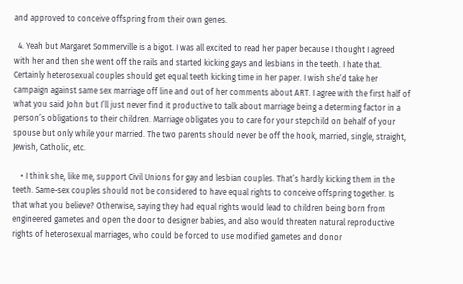and approved to conceive offspring from their own genes.

  4. Yeah but Margaret Sommerville is a bigot. I was all excited to read her paper because I thought I agreed with her and then she went off the rails and started kicking gays and lesbians in the teeth. I hate that. Certainly heterosexual couples should get equal teeth kicking time in her paper. I wish she’d take her campaign against same sex marriage off line and out of her comments about ART. I agree with the first half of what you said John but I’ll just never find it productive to talk about marriage being a determing factor in a person’s obligations to their children. Marriage obligates you to care for your stepchild on behalf of your spouse but only while your married. The two parents should never be off the hook, married, single, straight, Jewish, Catholic, etc.

    • I think she, like me, support Civil Unions for gay and lesbian couples. That’s hardly kicking them in the teeth. Same-sex couples should not be considered to have equal rights to conceive offspring together. Is that what you believe? Otherwise, saying they had equal rights would lead to children being born from engineered gametes and open the door to designer babies, and also would threaten natural reproductive rights of heterosexual marriages, who could be forced to use modified gametes and donor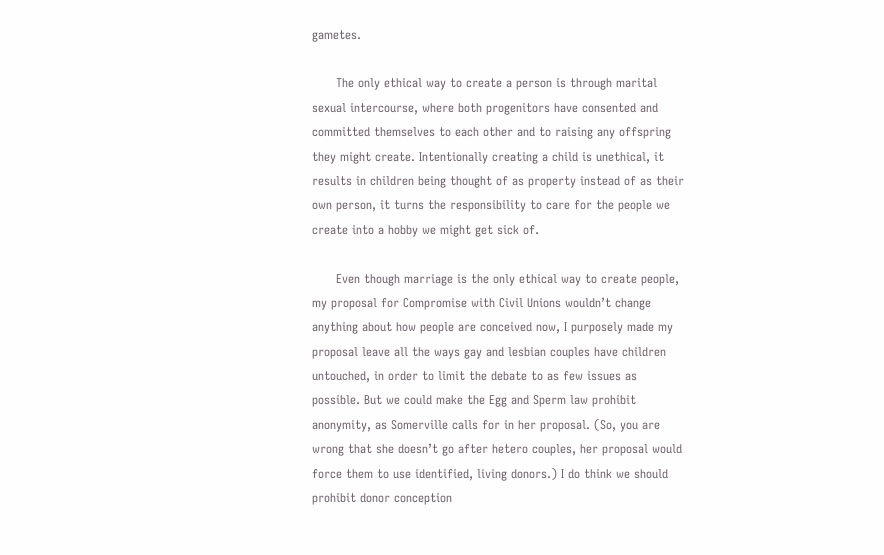gametes.

      The only ethical way to create a person is through marital sexual intercourse, where both progenitors have consented and committed themselves to each other and to raising any offspring they might create. Intentionally creating a child is unethical, it results in children being thought of as property instead of as their own person, it turns the responsibility to care for the people we create into a hobby we might get sick of.

      Even though marriage is the only ethical way to create people, my proposal for Compromise with Civil Unions wouldn’t change anything about how people are conceived now, I purposely made my proposal leave all the ways gay and lesbian couples have children untouched, in order to limit the debate to as few issues as possible. But we could make the Egg and Sperm law prohibit anonymity, as Somerville calls for in her proposal. (So, you are wrong that she doesn’t go after hetero couples, her proposal would force them to use identified, living donors.) I do think we should prohibit donor conception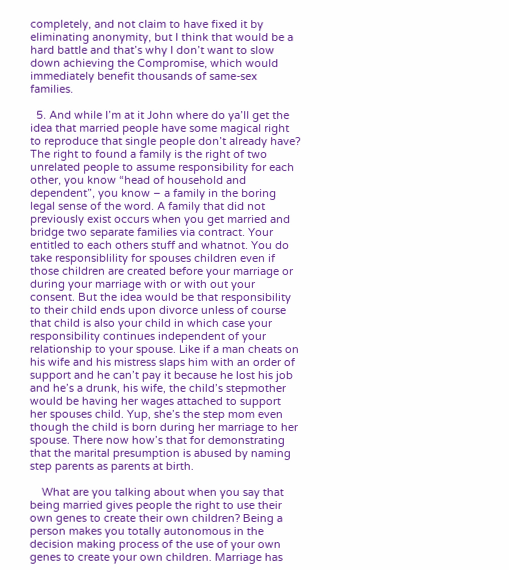completely, and not claim to have fixed it by eliminating anonymity, but I think that would be a hard battle and that’s why I don’t want to slow down achieving the Compromise, which would immediately benefit thousands of same-sex families.

  5. And while I’m at it John where do ya’ll get the idea that married people have some magical right to reproduce that single people don’t already have? The right to found a family is the right of two unrelated people to assume responsibility for each other, you know “head of household and dependent”, you know – a family in the boring legal sense of the word. A family that did not previously exist occurs when you get married and bridge two separate families via contract. Your entitled to each others stuff and whatnot. You do take responsiblility for spouses children even if those children are created before your marriage or during your marriage with or with out your consent. But the idea would be that responsibility to their child ends upon divorce unless of course that child is also your child in which case your responsibility continues independent of your relationship to your spouse. Like if a man cheats on his wife and his mistress slaps him with an order of support and he can’t pay it because he lost his job and he’s a drunk, his wife, the child’s stepmother would be having her wages attached to support her spouses child. Yup, she’s the step mom even though the child is born during her marriage to her spouse. There now how’s that for demonstrating that the marital presumption is abused by naming step parents as parents at birth.

    What are you talking about when you say that being married gives people the right to use their own genes to create their own children? Being a person makes you totally autonomous in the decision making process of the use of your own genes to create your own children. Marriage has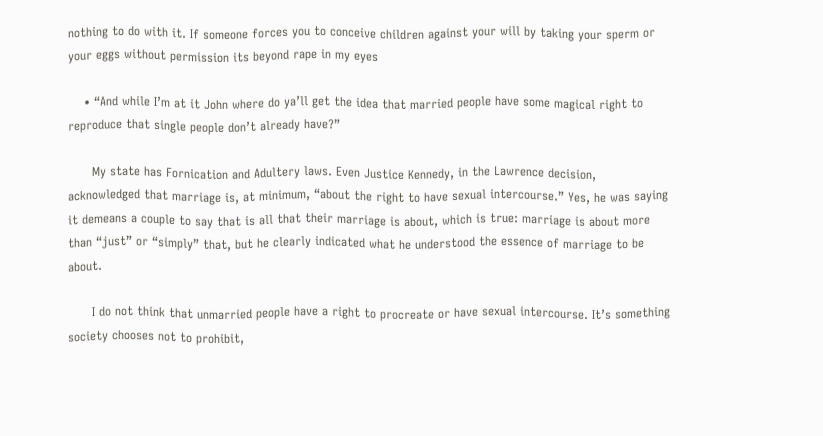nothing to do with it. If someone forces you to conceive children against your will by taking your sperm or your eggs without permission its beyond rape in my eyes

    • “And while I’m at it John where do ya’ll get the idea that married people have some magical right to reproduce that single people don’t already have?”

      My state has Fornication and Adultery laws. Even Justice Kennedy, in the Lawrence decision, acknowledged that marriage is, at minimum, “about the right to have sexual intercourse.” Yes, he was saying it demeans a couple to say that is all that their marriage is about, which is true: marriage is about more than “just” or “simply” that, but he clearly indicated what he understood the essence of marriage to be about.

      I do not think that unmarried people have a right to procreate or have sexual intercourse. It’s something society chooses not to prohibit,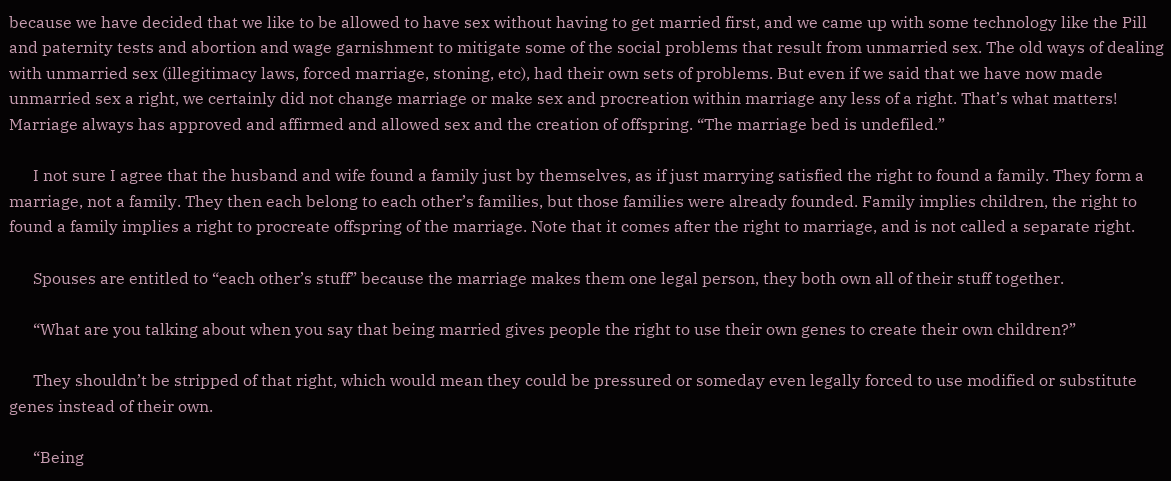because we have decided that we like to be allowed to have sex without having to get married first, and we came up with some technology like the Pill and paternity tests and abortion and wage garnishment to mitigate some of the social problems that result from unmarried sex. The old ways of dealing with unmarried sex (illegitimacy laws, forced marriage, stoning, etc), had their own sets of problems. But even if we said that we have now made unmarried sex a right, we certainly did not change marriage or make sex and procreation within marriage any less of a right. That’s what matters! Marriage always has approved and affirmed and allowed sex and the creation of offspring. “The marriage bed is undefiled.”

      I not sure I agree that the husband and wife found a family just by themselves, as if just marrying satisfied the right to found a family. They form a marriage, not a family. They then each belong to each other’s families, but those families were already founded. Family implies children, the right to found a family implies a right to procreate offspring of the marriage. Note that it comes after the right to marriage, and is not called a separate right.

      Spouses are entitled to “each other’s stuff” because the marriage makes them one legal person, they both own all of their stuff together.

      “What are you talking about when you say that being married gives people the right to use their own genes to create their own children?”

      They shouldn’t be stripped of that right, which would mean they could be pressured or someday even legally forced to use modified or substitute genes instead of their own.

      “Being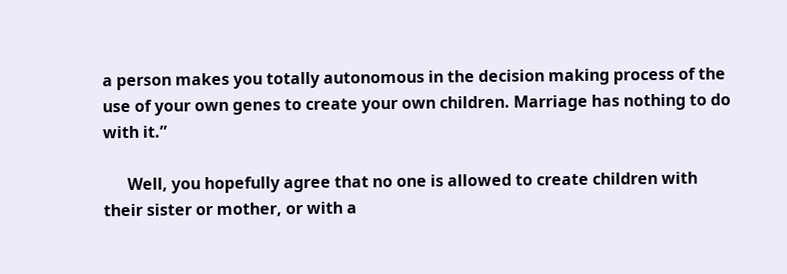a person makes you totally autonomous in the decision making process of the use of your own genes to create your own children. Marriage has nothing to do with it.”

      Well, you hopefully agree that no one is allowed to create children with their sister or mother, or with a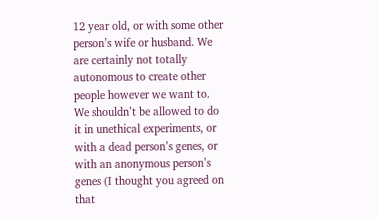12 year old, or with some other person’s wife or husband. We are certainly not totally autonomous to create other people however we want to. We shouldn’t be allowed to do it in unethical experiments, or with a dead person’s genes, or with an anonymous person’s genes (I thought you agreed on that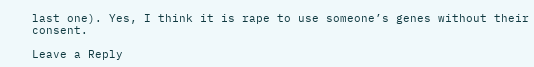last one). Yes, I think it is rape to use someone’s genes without their consent.

Leave a Reply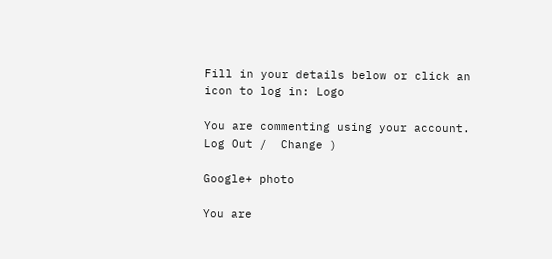Fill in your details below or click an icon to log in: Logo

You are commenting using your account. Log Out /  Change )

Google+ photo

You are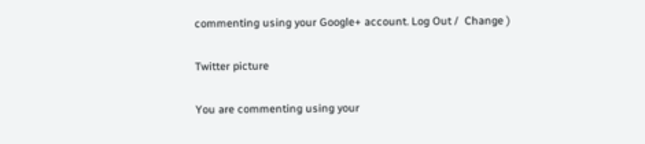commenting using your Google+ account. Log Out /  Change )

Twitter picture

You are commenting using your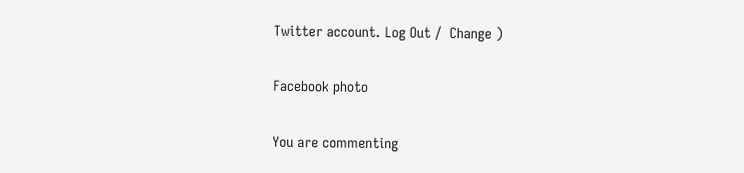Twitter account. Log Out /  Change )

Facebook photo

You are commenting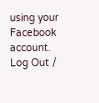using your Facebook account. Log Out /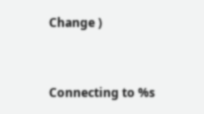Change )


Connecting to %s